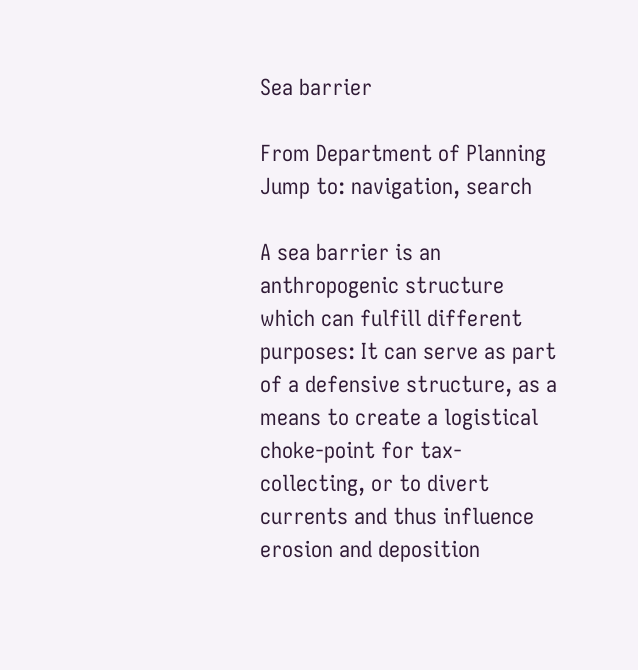Sea barrier

From Department of Planning
Jump to: navigation, search

A sea barrier is an anthropogenic structure which can fulfill different purposes: It can serve as part of a defensive structure, as a means to create a logistical choke-point for tax-collecting, or to divert currents and thus influence erosion and deposition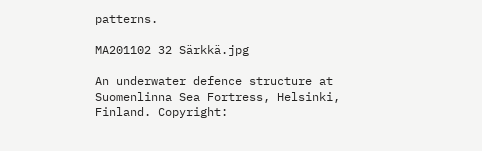patterns.

MA201102 32 Särkkä.jpg

An underwater defence structure at Suomenlinna Sea Fortress, Helsinki, Finland. Copyright: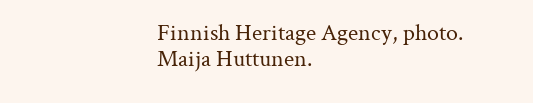Finnish Heritage Agency, photo. Maija Huttunen.